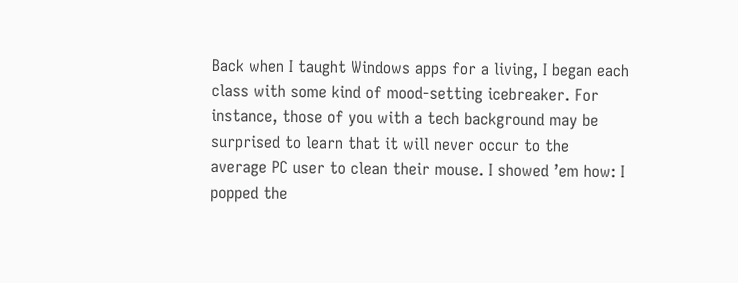Back when I taught Windows apps for a living, I began each class with some kind of mood-setting icebreaker. For instance, those of you with a tech background may be surprised to learn that it will never occur to the average PC user to clean their mouse. I showed ’em how: I popped the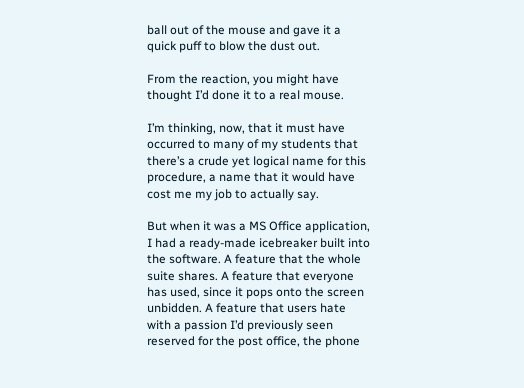ball out of the mouse and gave it a quick puff to blow the dust out.

From the reaction, you might have thought I’d done it to a real mouse.

I’m thinking, now, that it must have occurred to many of my students that there’s a crude yet logical name for this procedure, a name that it would have cost me my job to actually say.

But when it was a MS Office application, I had a ready-made icebreaker built into the software. A feature that the whole suite shares. A feature that everyone has used, since it pops onto the screen unbidden. A feature that users hate with a passion I’d previously seen reserved for the post office, the phone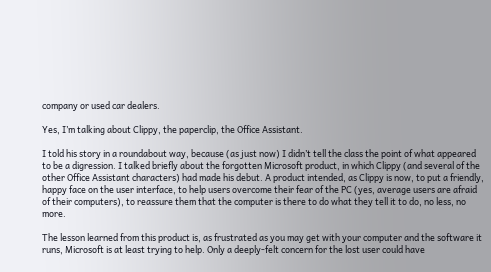company or used car dealers.

Yes, I’m talking about Clippy, the paperclip, the Office Assistant.

I told his story in a roundabout way, because (as just now) I didn’t tell the class the point of what appeared to be a digression. I talked briefly about the forgotten Microsoft product, in which Clippy (and several of the other Office Assistant characters) had made his debut. A product intended, as Clippy is now, to put a friendly, happy face on the user interface, to help users overcome their fear of the PC (yes, average users are afraid of their computers), to reassure them that the computer is there to do what they tell it to do, no less, no more.

The lesson learned from this product is, as frustrated as you may get with your computer and the software it runs, Microsoft is at least trying to help. Only a deeply-felt concern for the lost user could have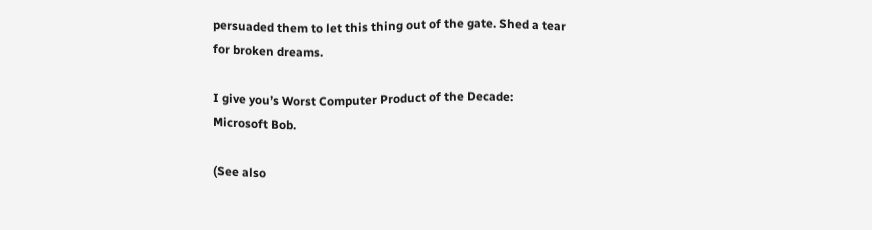persuaded them to let this thing out of the gate. Shed a tear for broken dreams.

I give you’s Worst Computer Product of the Decade: Microsoft Bob.

(See also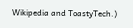Wikipedia and ToastyTech.)